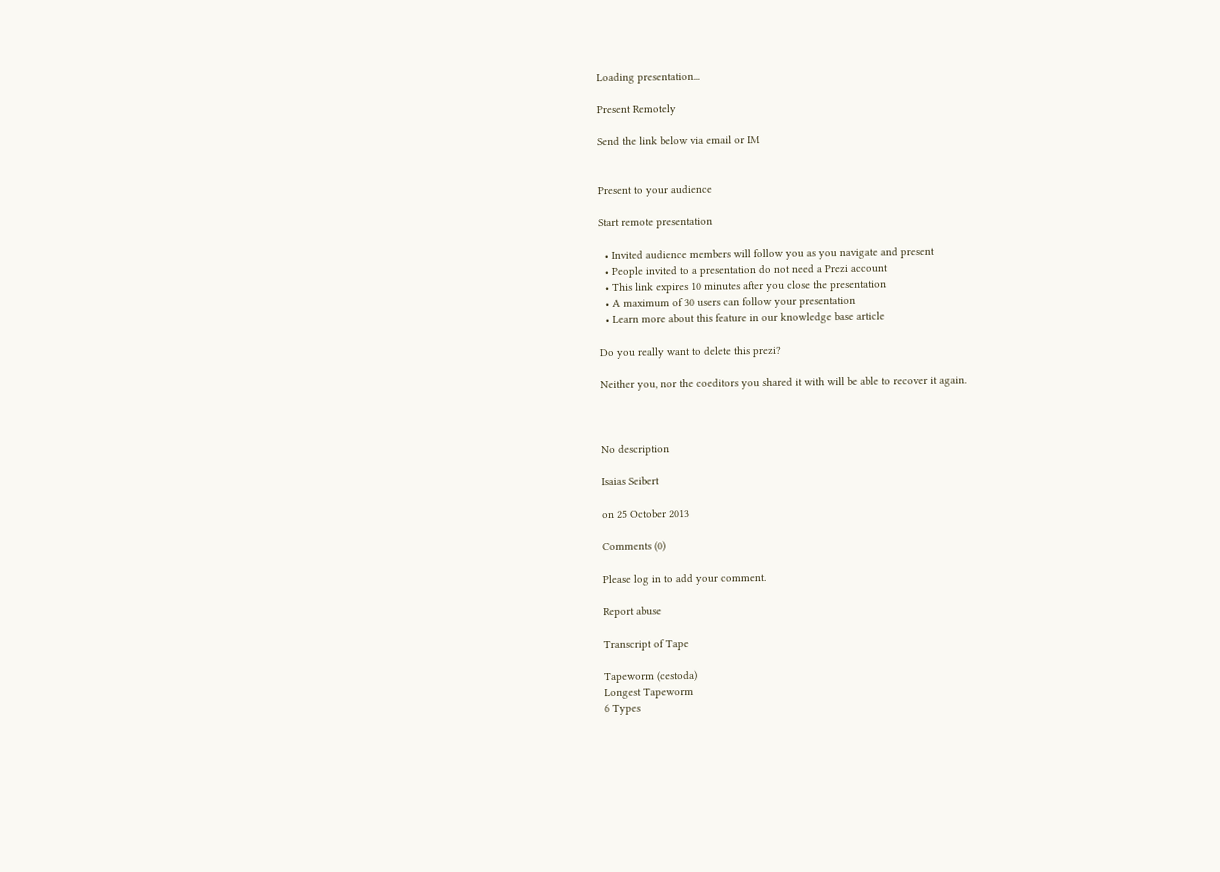Loading presentation...

Present Remotely

Send the link below via email or IM


Present to your audience

Start remote presentation

  • Invited audience members will follow you as you navigate and present
  • People invited to a presentation do not need a Prezi account
  • This link expires 10 minutes after you close the presentation
  • A maximum of 30 users can follow your presentation
  • Learn more about this feature in our knowledge base article

Do you really want to delete this prezi?

Neither you, nor the coeditors you shared it with will be able to recover it again.



No description

Isaias Seibert

on 25 October 2013

Comments (0)

Please log in to add your comment.

Report abuse

Transcript of Tape

Tapeworm (cestoda)
Longest Tapeworm
6 Types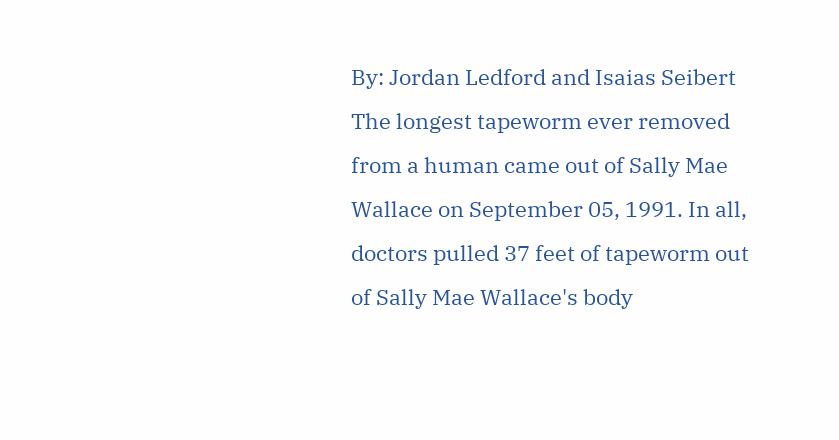By: Jordan Ledford and Isaias Seibert
The longest tapeworm ever removed from a human came out of Sally Mae Wallace on September 05, 1991. In all, doctors pulled 37 feet of tapeworm out of Sally Mae Wallace's body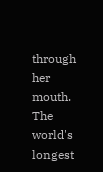through her mouth. The world's longest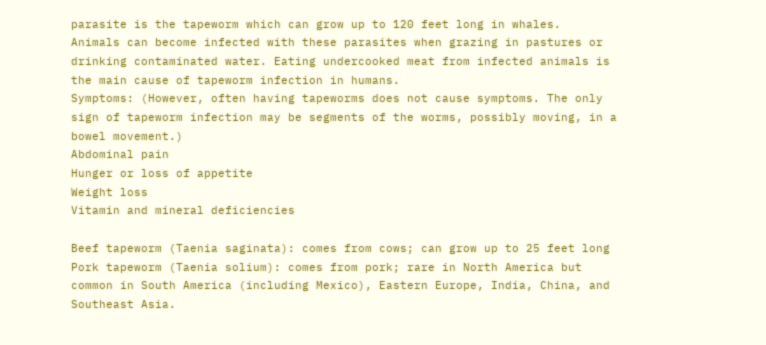parasite is the tapeworm which can grow up to 120 feet long in whales.
Animals can become infected with these parasites when grazing in pastures or drinking contaminated water. Eating undercooked meat from infected animals is the main cause of tapeworm infection in humans.
Symptoms: (However, often having tapeworms does not cause symptoms. The only sign of tapeworm infection may be segments of the worms, possibly moving, in a bowel movement.)
Abdominal pain
Hunger or loss of appetite
Weight loss
Vitamin and mineral deficiencies

Beef tapeworm (Taenia saginata): comes from cows; can grow up to 25 feet long
Pork tapeworm (Taenia solium): comes from pork; rare in North America but common in South America (including Mexico), Eastern Europe, India, China, and Southeast Asia.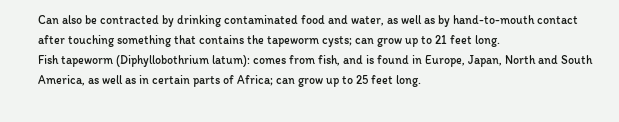Can also be contracted by drinking contaminated food and water, as well as by hand-to-mouth contact after touching something that contains the tapeworm cysts; can grow up to 21 feet long.
Fish tapeworm (Diphyllobothrium latum): comes from fish, and is found in Europe, Japan, North and South America, as well as in certain parts of Africa; can grow up to 25 feet long.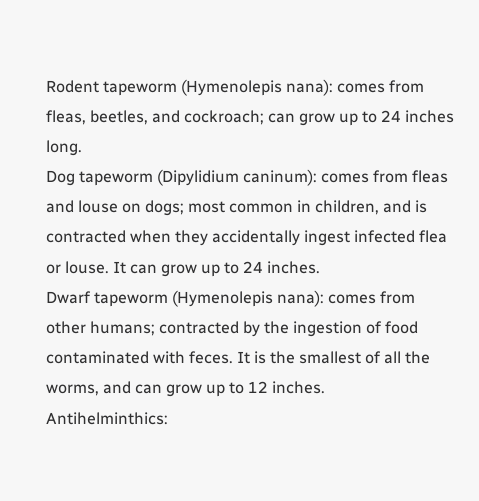Rodent tapeworm (Hymenolepis nana): comes from fleas, beetles, and cockroach; can grow up to 24 inches long.
Dog tapeworm (Dipylidium caninum): comes from fleas and louse on dogs; most common in children, and is contracted when they accidentally ingest infected flea or louse. It can grow up to 24 inches.
Dwarf tapeworm (Hymenolepis nana): comes from other humans; contracted by the ingestion of food contaminated with feces. It is the smallest of all the worms, and can grow up to 12 inches.
Antihelminthics: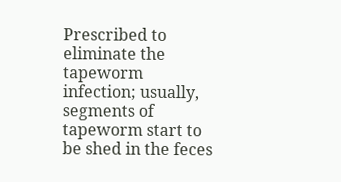Prescribed to eliminate the tapeworm infection; usually, segments of tapeworm start to be shed in the feces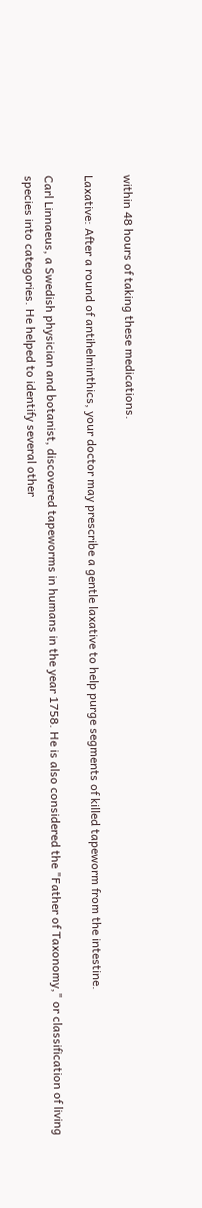within 48 hours of taking these medications.

Laxative: After a round of antihelminthics, your doctor may prescribe a gentle laxative to help purge segments of killed tapeworm from the intestine.

Carl Linnaeus, a Swedish physician and botanist, discovered tapeworms in humans in the year 1758. He is also considered the "Father of Taxonomy," or classification of living species into categories. He helped to identify several other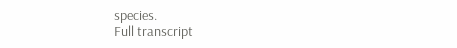species.
Full transcript